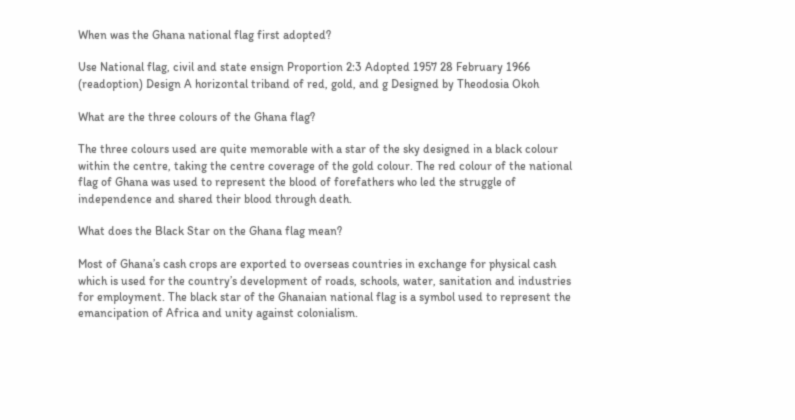When was the Ghana national flag first adopted?

Use National flag, civil and state ensign Proportion 2:3 Adopted 1957 28 February 1966 (readoption) Design A horizontal triband of red, gold, and g Designed by Theodosia Okoh

What are the three colours of the Ghana flag?

The three colours used are quite memorable with a star of the sky designed in a black colour within the centre, taking the centre coverage of the gold colour. The red colour of the national flag of Ghana was used to represent the blood of forefathers who led the struggle of independence and shared their blood through death.

What does the Black Star on the Ghana flag mean?

Most of Ghana’s cash crops are exported to overseas countries in exchange for physical cash which is used for the country’s development of roads, schools, water, sanitation and industries for employment. The black star of the Ghanaian national flag is a symbol used to represent the emancipation of Africa and unity against colonialism.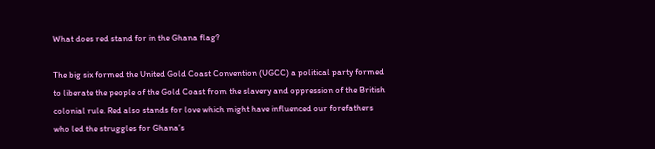What does red stand for in the Ghana flag?

The big six formed the United Gold Coast Convention (UGCC) a political party formed to liberate the people of the Gold Coast from the slavery and oppression of the British colonial rule. Red also stands for love which might have influenced our forefathers who led the struggles for Ghana’s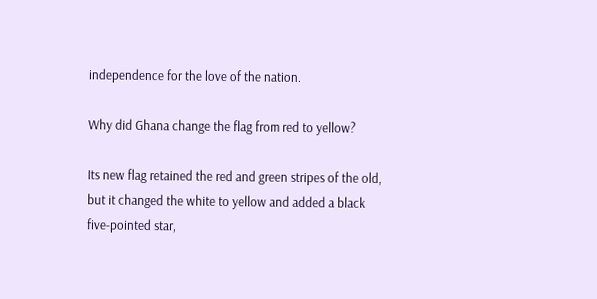independence for the love of the nation.

Why did Ghana change the flag from red to yellow?

Its new flag retained the red and green stripes of the old, but it changed the white to yellow and added a black five-pointed star,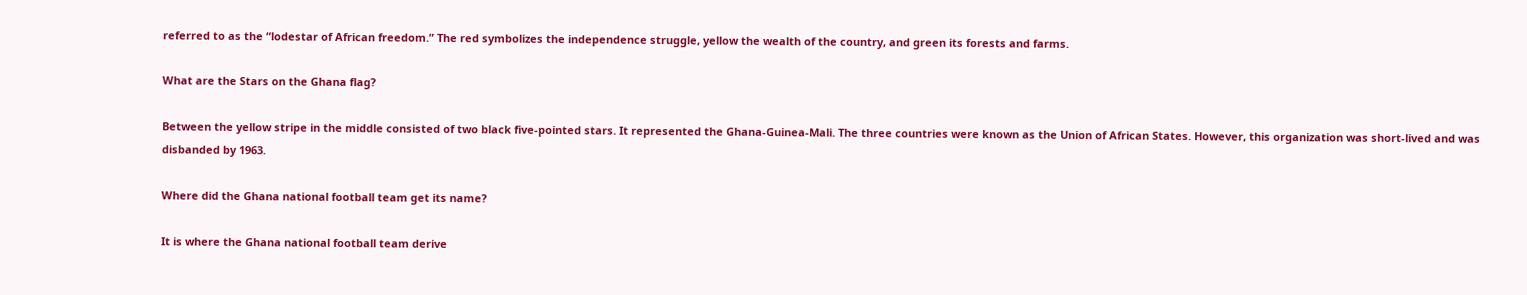referred to as the “lodestar of African freedom.” The red symbolizes the independence struggle, yellow the wealth of the country, and green its forests and farms.

What are the Stars on the Ghana flag?

Between the yellow stripe in the middle consisted of two black five-pointed stars. It represented the Ghana-Guinea-Mali. The three countries were known as the Union of African States. However, this organization was short-lived and was disbanded by 1963.

Where did the Ghana national football team get its name?

It is where the Ghana national football team derive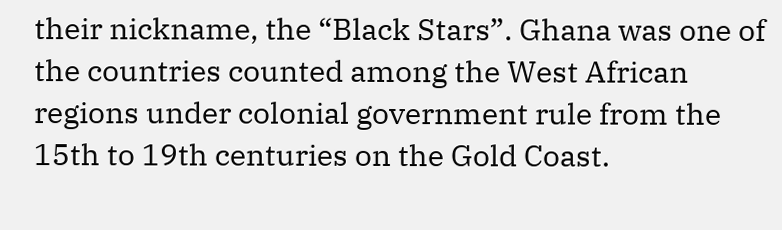their nickname, the “Black Stars”. Ghana was one of the countries counted among the West African regions under colonial government rule from the 15th to 19th centuries on the Gold Coast.